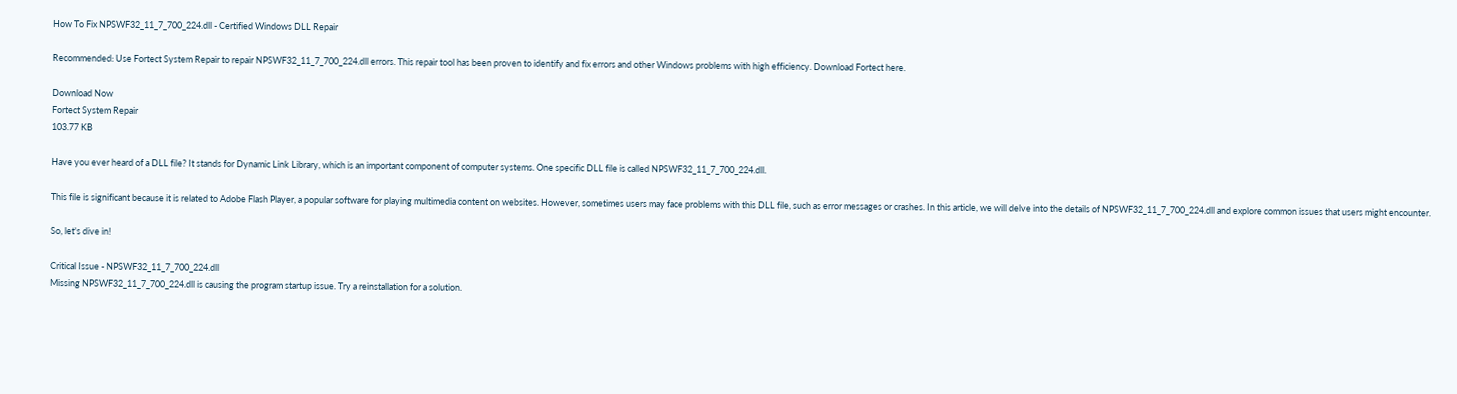How To Fix NPSWF32_11_7_700_224.dll - Certified Windows DLL Repair

Recommended: Use Fortect System Repair to repair NPSWF32_11_7_700_224.dll errors. This repair tool has been proven to identify and fix errors and other Windows problems with high efficiency. Download Fortect here.

Download Now
Fortect System Repair
103.77 KB

Have you ever heard of a DLL file? It stands for Dynamic Link Library, which is an important component of computer systems. One specific DLL file is called NPSWF32_11_7_700_224.dll.

This file is significant because it is related to Adobe Flash Player, a popular software for playing multimedia content on websites. However, sometimes users may face problems with this DLL file, such as error messages or crashes. In this article, we will delve into the details of NPSWF32_11_7_700_224.dll and explore common issues that users might encounter.

So, let's dive in!

Critical Issue - NPSWF32_11_7_700_224.dll
Missing NPSWF32_11_7_700_224.dll is causing the program startup issue. Try a reinstallation for a solution.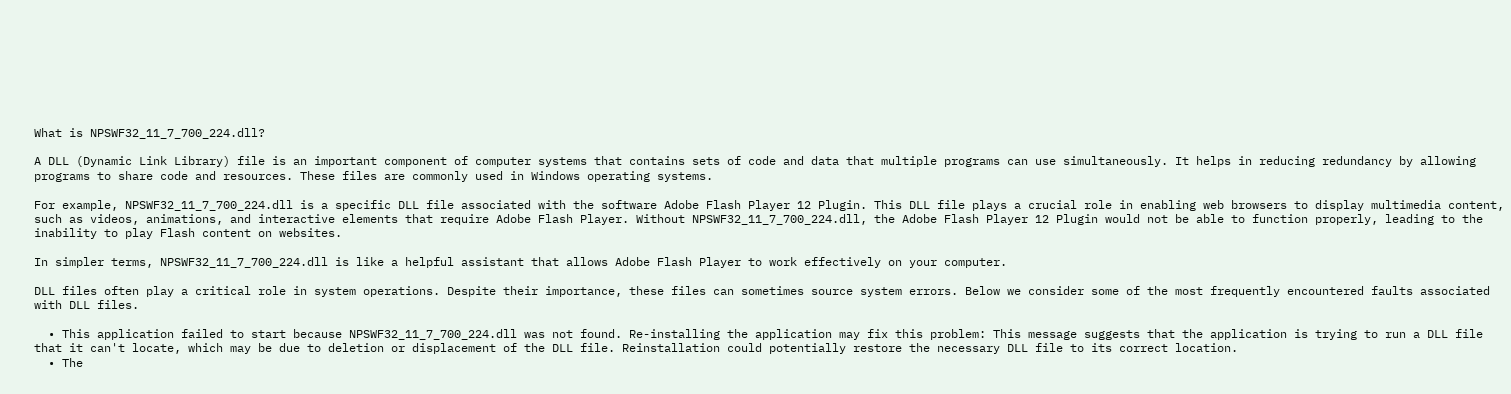What is NPSWF32_11_7_700_224.dll?

A DLL (Dynamic Link Library) file is an important component of computer systems that contains sets of code and data that multiple programs can use simultaneously. It helps in reducing redundancy by allowing programs to share code and resources. These files are commonly used in Windows operating systems.

For example, NPSWF32_11_7_700_224.dll is a specific DLL file associated with the software Adobe Flash Player 12 Plugin. This DLL file plays a crucial role in enabling web browsers to display multimedia content, such as videos, animations, and interactive elements that require Adobe Flash Player. Without NPSWF32_11_7_700_224.dll, the Adobe Flash Player 12 Plugin would not be able to function properly, leading to the inability to play Flash content on websites.

In simpler terms, NPSWF32_11_7_700_224.dll is like a helpful assistant that allows Adobe Flash Player to work effectively on your computer.

DLL files often play a critical role in system operations. Despite their importance, these files can sometimes source system errors. Below we consider some of the most frequently encountered faults associated with DLL files.

  • This application failed to start because NPSWF32_11_7_700_224.dll was not found. Re-installing the application may fix this problem: This message suggests that the application is trying to run a DLL file that it can't locate, which may be due to deletion or displacement of the DLL file. Reinstallation could potentially restore the necessary DLL file to its correct location.
  • The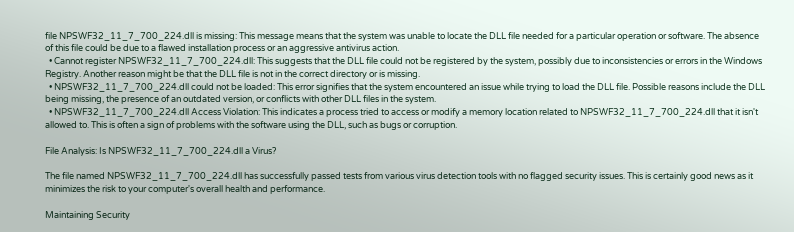file NPSWF32_11_7_700_224.dll is missing: This message means that the system was unable to locate the DLL file needed for a particular operation or software. The absence of this file could be due to a flawed installation process or an aggressive antivirus action.
  • Cannot register NPSWF32_11_7_700_224.dll: This suggests that the DLL file could not be registered by the system, possibly due to inconsistencies or errors in the Windows Registry. Another reason might be that the DLL file is not in the correct directory or is missing.
  • NPSWF32_11_7_700_224.dll could not be loaded: This error signifies that the system encountered an issue while trying to load the DLL file. Possible reasons include the DLL being missing, the presence of an outdated version, or conflicts with other DLL files in the system.
  • NPSWF32_11_7_700_224.dll Access Violation: This indicates a process tried to access or modify a memory location related to NPSWF32_11_7_700_224.dll that it isn't allowed to. This is often a sign of problems with the software using the DLL, such as bugs or corruption.

File Analysis: Is NPSWF32_11_7_700_224.dll a Virus?

The file named NPSWF32_11_7_700_224.dll has successfully passed tests from various virus detection tools with no flagged security issues. This is certainly good news as it minimizes the risk to your computer's overall health and performance.

Maintaining Security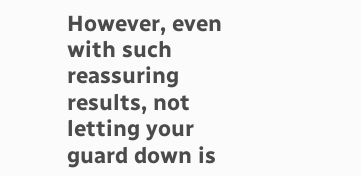However, even with such reassuring results, not letting your guard down is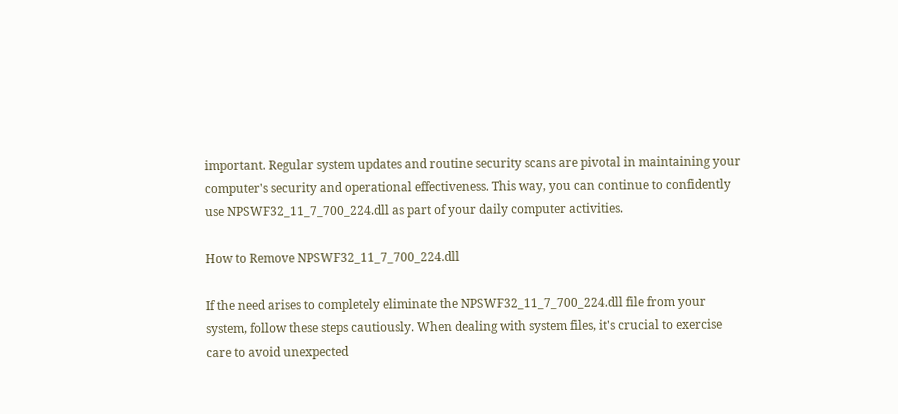important. Regular system updates and routine security scans are pivotal in maintaining your computer's security and operational effectiveness. This way, you can continue to confidently use NPSWF32_11_7_700_224.dll as part of your daily computer activities.

How to Remove NPSWF32_11_7_700_224.dll

If the need arises to completely eliminate the NPSWF32_11_7_700_224.dll file from your system, follow these steps cautiously. When dealing with system files, it's crucial to exercise care to avoid unexpected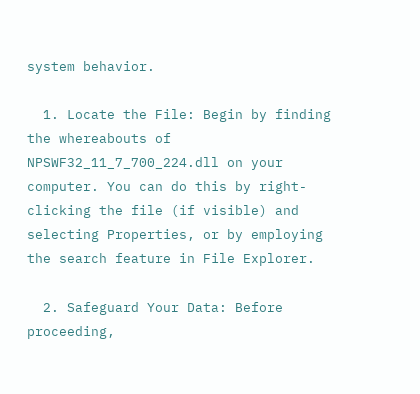system behavior.

  1. Locate the File: Begin by finding the whereabouts of NPSWF32_11_7_700_224.dll on your computer. You can do this by right-clicking the file (if visible) and selecting Properties, or by employing the search feature in File Explorer.

  2. Safeguard Your Data: Before proceeding,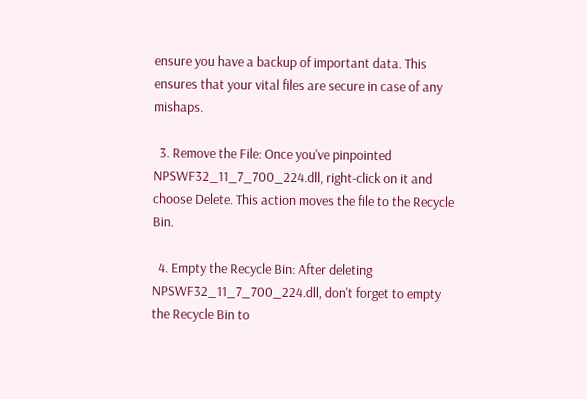ensure you have a backup of important data. This ensures that your vital files are secure in case of any mishaps.

  3. Remove the File: Once you've pinpointed NPSWF32_11_7_700_224.dll, right-click on it and choose Delete. This action moves the file to the Recycle Bin.

  4. Empty the Recycle Bin: After deleting NPSWF32_11_7_700_224.dll, don't forget to empty the Recycle Bin to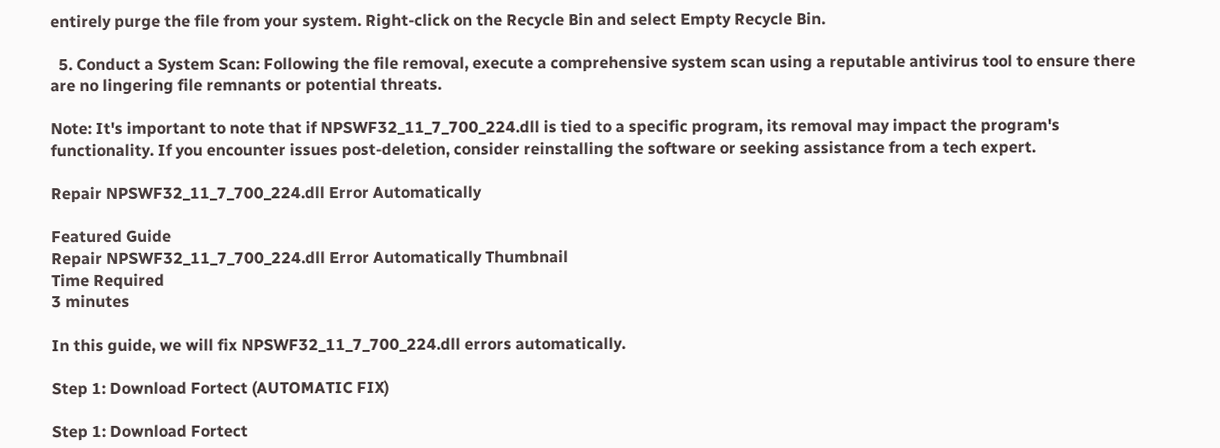entirely purge the file from your system. Right-click on the Recycle Bin and select Empty Recycle Bin.

  5. Conduct a System Scan: Following the file removal, execute a comprehensive system scan using a reputable antivirus tool to ensure there are no lingering file remnants or potential threats.

Note: It's important to note that if NPSWF32_11_7_700_224.dll is tied to a specific program, its removal may impact the program's functionality. If you encounter issues post-deletion, consider reinstalling the software or seeking assistance from a tech expert.

Repair NPSWF32_11_7_700_224.dll Error Automatically

Featured Guide
Repair NPSWF32_11_7_700_224.dll Error Automatically Thumbnail
Time Required
3 minutes

In this guide, we will fix NPSWF32_11_7_700_224.dll errors automatically.

Step 1: Download Fortect (AUTOMATIC FIX)

Step 1: Download Fortect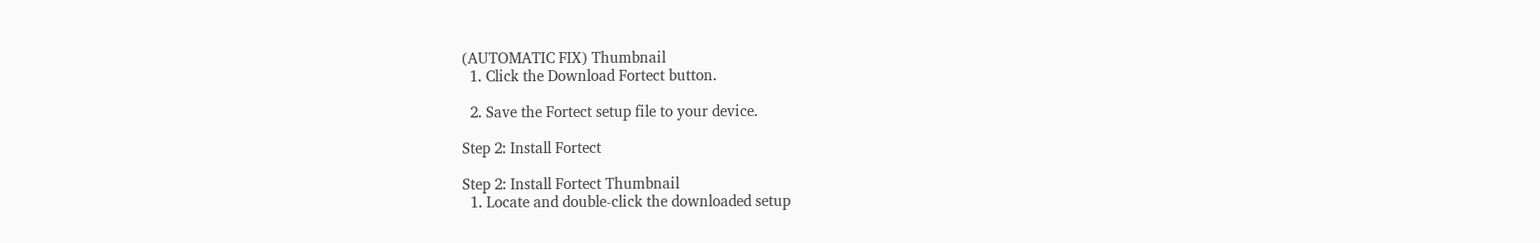(AUTOMATIC FIX) Thumbnail
  1. Click the Download Fortect button.

  2. Save the Fortect setup file to your device.

Step 2: Install Fortect

Step 2: Install Fortect Thumbnail
  1. Locate and double-click the downloaded setup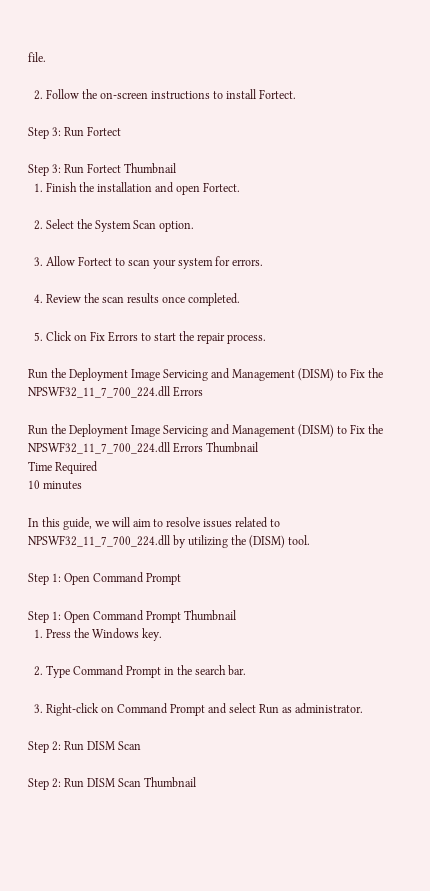file.

  2. Follow the on-screen instructions to install Fortect.

Step 3: Run Fortect

Step 3: Run Fortect Thumbnail
  1. Finish the installation and open Fortect.

  2. Select the System Scan option.

  3. Allow Fortect to scan your system for errors.

  4. Review the scan results once completed.

  5. Click on Fix Errors to start the repair process.

Run the Deployment Image Servicing and Management (DISM) to Fix the NPSWF32_11_7_700_224.dll Errors

Run the Deployment Image Servicing and Management (DISM) to Fix the NPSWF32_11_7_700_224.dll Errors Thumbnail
Time Required
10 minutes

In this guide, we will aim to resolve issues related to NPSWF32_11_7_700_224.dll by utilizing the (DISM) tool.

Step 1: Open Command Prompt

Step 1: Open Command Prompt Thumbnail
  1. Press the Windows key.

  2. Type Command Prompt in the search bar.

  3. Right-click on Command Prompt and select Run as administrator.

Step 2: Run DISM Scan

Step 2: Run DISM Scan Thumbnail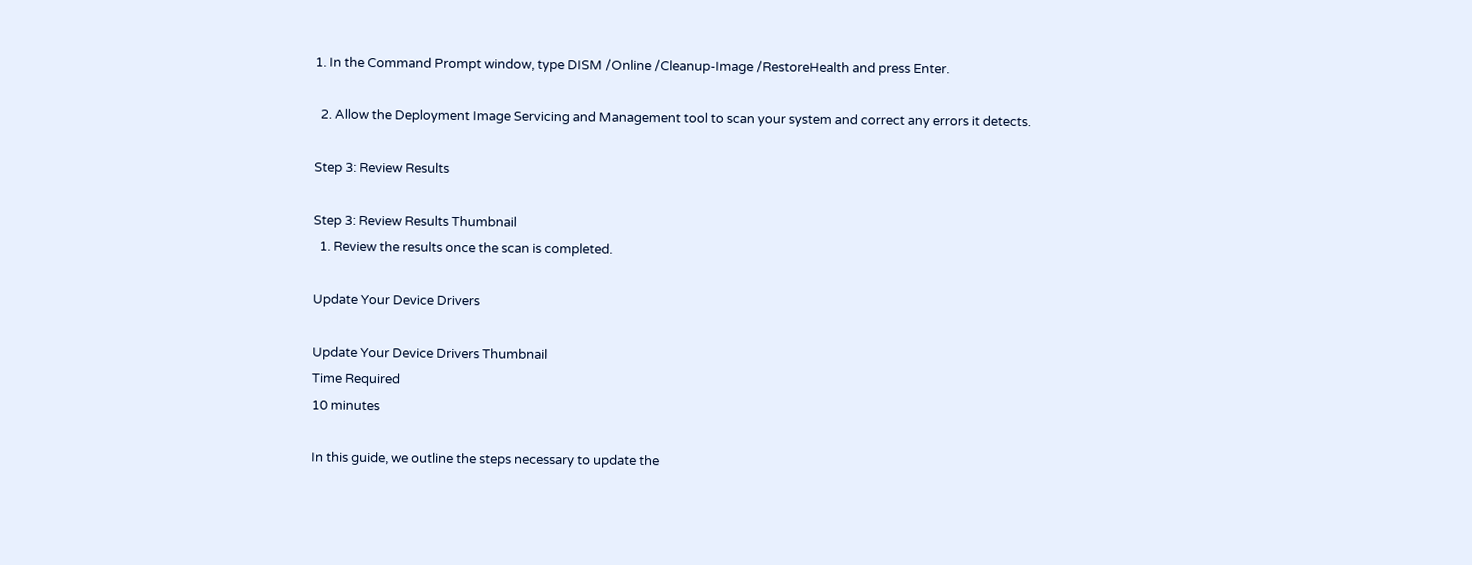1. In the Command Prompt window, type DISM /Online /Cleanup-Image /RestoreHealth and press Enter.

  2. Allow the Deployment Image Servicing and Management tool to scan your system and correct any errors it detects.

Step 3: Review Results

Step 3: Review Results Thumbnail
  1. Review the results once the scan is completed.

Update Your Device Drivers

Update Your Device Drivers Thumbnail
Time Required
10 minutes

In this guide, we outline the steps necessary to update the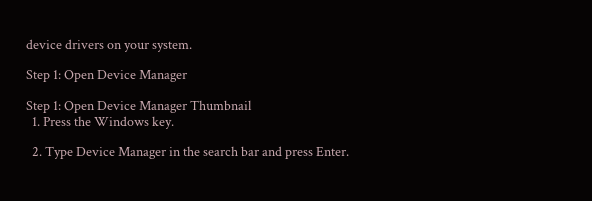device drivers on your system.

Step 1: Open Device Manager

Step 1: Open Device Manager Thumbnail
  1. Press the Windows key.

  2. Type Device Manager in the search bar and press Enter.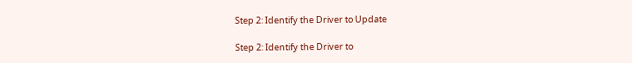Step 2: Identify the Driver to Update

Step 2: Identify the Driver to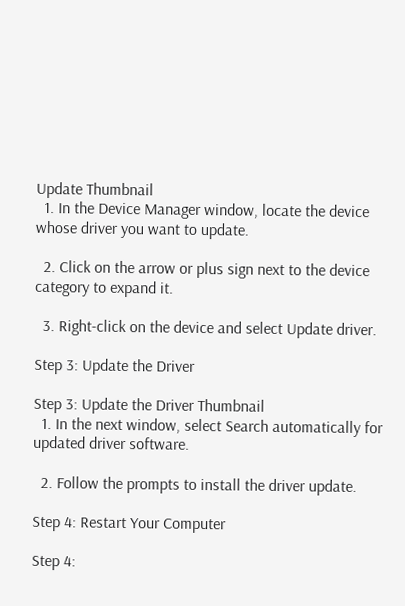Update Thumbnail
  1. In the Device Manager window, locate the device whose driver you want to update.

  2. Click on the arrow or plus sign next to the device category to expand it.

  3. Right-click on the device and select Update driver.

Step 3: Update the Driver

Step 3: Update the Driver Thumbnail
  1. In the next window, select Search automatically for updated driver software.

  2. Follow the prompts to install the driver update.

Step 4: Restart Your Computer

Step 4: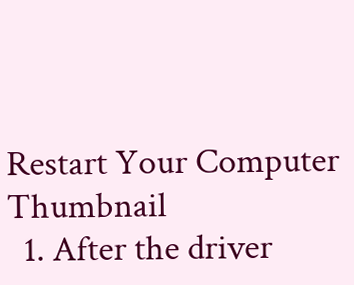Restart Your Computer Thumbnail
  1. After the driver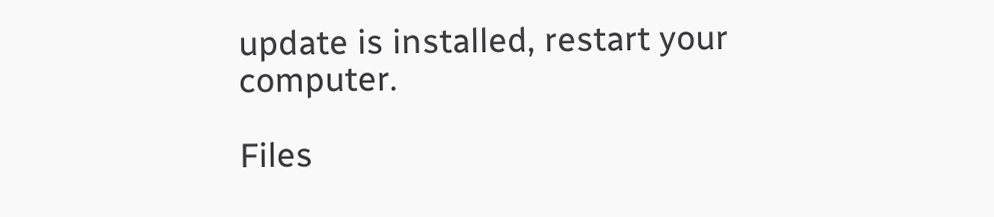update is installed, restart your computer.

Files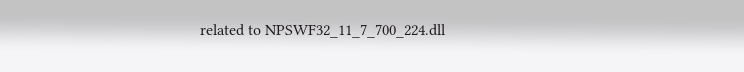related to NPSWF32_11_7_700_224.dll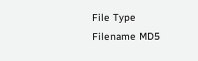File Type Filename MD5